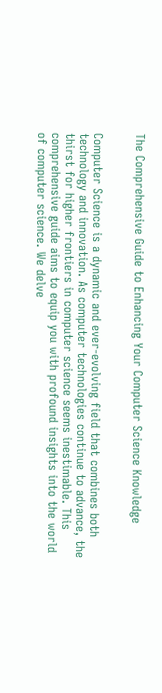The Comprehensive Guide to Enhancing Your Computer Science Knowledge


Computer Science is a dynamic and ever-evolving field that combines both technology and innovation. As computer technologies continue to advance, the thirst for higher frontiers in computer science seems inestimable. This comprehensive guide aims to equip you with profound insights into the world of computer science. We delve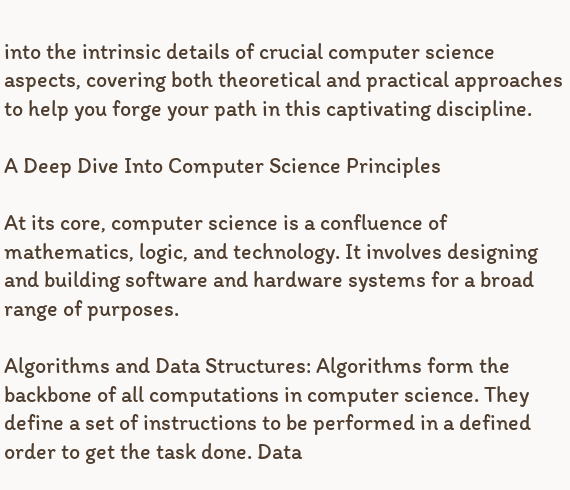into the intrinsic details of crucial computer science aspects, covering both theoretical and practical approaches to help you forge your path in this captivating discipline.

A Deep Dive Into Computer Science Principles

At its core, computer science is a confluence of mathematics, logic, and technology. It involves designing and building software and hardware systems for a broad range of purposes.

Algorithms and Data Structures: Algorithms form the backbone of all computations in computer science. They define a set of instructions to be performed in a defined order to get the task done. Data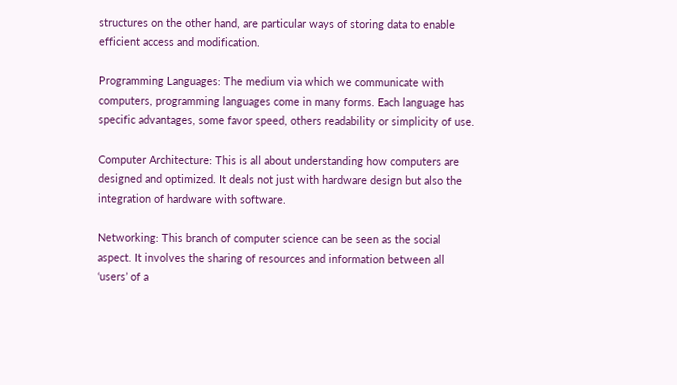structures on the other hand, are particular ways of storing data to enable efficient access and modification.

Programming Languages: The medium via which we communicate with computers, programming languages come in many forms. Each language has specific advantages, some favor speed, others readability or simplicity of use.

Computer Architecture: This is all about understanding how computers are designed and optimized. It deals not just with hardware design but also the integration of hardware with software.

Networking: This branch of computer science can be seen as the social aspect. It involves the sharing of resources and information between all ‘users’ of a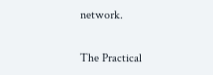network.

The Practical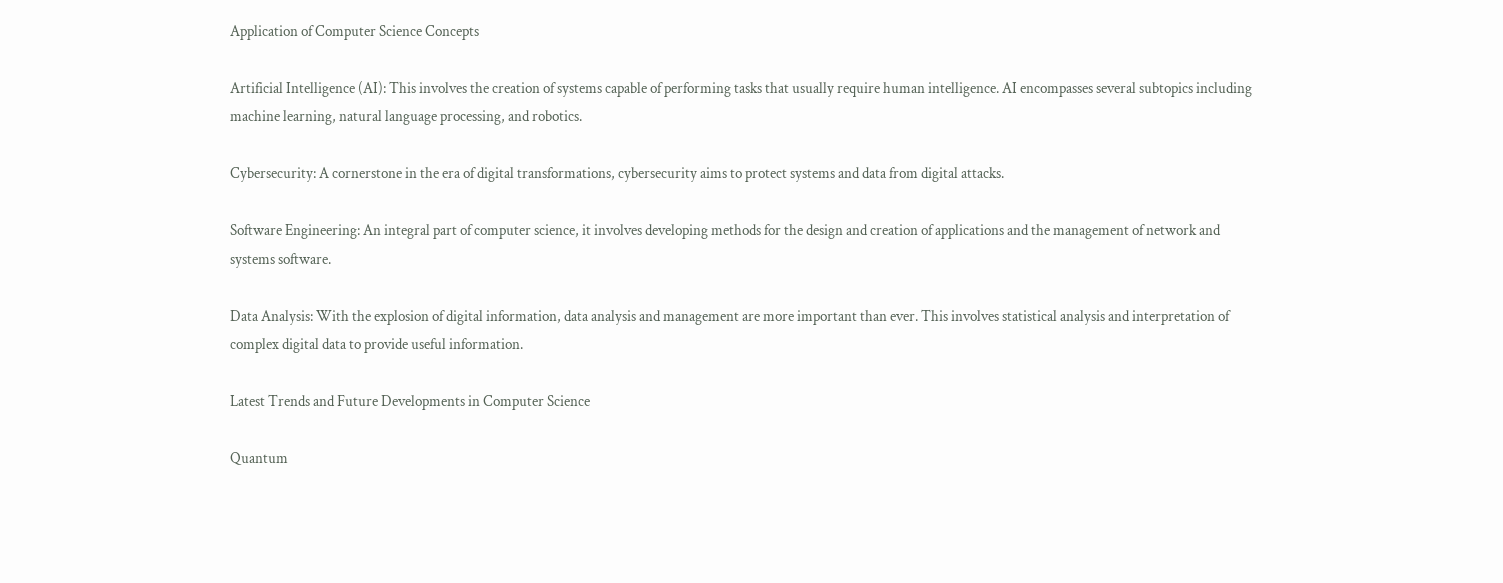Application of Computer Science Concepts

Artificial Intelligence (AI): This involves the creation of systems capable of performing tasks that usually require human intelligence. AI encompasses several subtopics including machine learning, natural language processing, and robotics.

Cybersecurity: A cornerstone in the era of digital transformations, cybersecurity aims to protect systems and data from digital attacks.

Software Engineering: An integral part of computer science, it involves developing methods for the design and creation of applications and the management of network and systems software.

Data Analysis: With the explosion of digital information, data analysis and management are more important than ever. This involves statistical analysis and interpretation of complex digital data to provide useful information.

Latest Trends and Future Developments in Computer Science

Quantum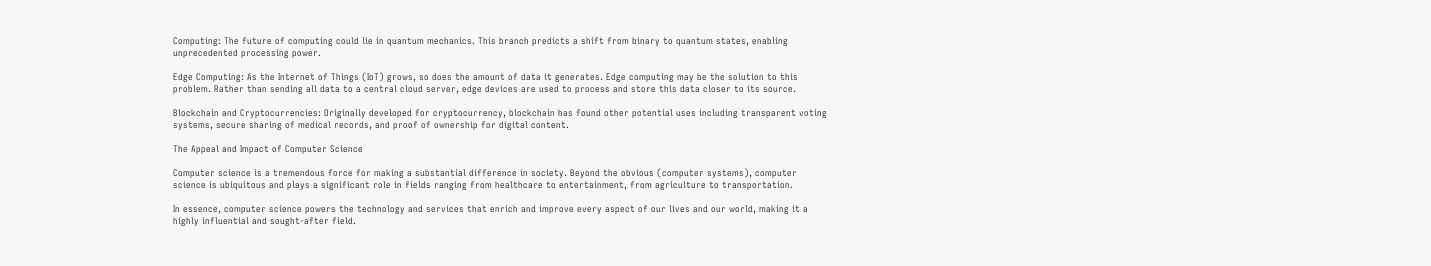Computing: The future of computing could lie in quantum mechanics. This branch predicts a shift from binary to quantum states, enabling unprecedented processing power.

Edge Computing: As the Internet of Things (IoT) grows, so does the amount of data it generates. Edge computing may be the solution to this problem. Rather than sending all data to a central cloud server, edge devices are used to process and store this data closer to its source.

Blockchain and Cryptocurrencies: Originally developed for cryptocurrency, blockchain has found other potential uses including transparent voting systems, secure sharing of medical records, and proof of ownership for digital content.

The Appeal and Impact of Computer Science

Computer science is a tremendous force for making a substantial difference in society. Beyond the obvious (computer systems), computer science is ubiquitous and plays a significant role in fields ranging from healthcare to entertainment, from agriculture to transportation.

In essence, computer science powers the technology and services that enrich and improve every aspect of our lives and our world, making it a highly influential and sought-after field.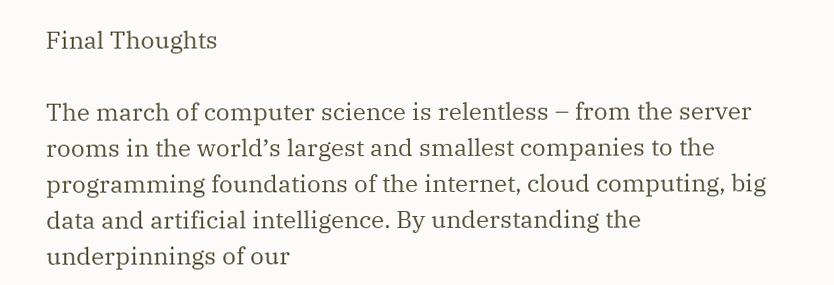Final Thoughts

The march of computer science is relentless – from the server rooms in the world’s largest and smallest companies to the programming foundations of the internet, cloud computing, big data and artificial intelligence. By understanding the underpinnings of our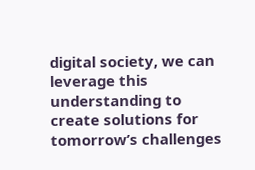digital society, we can leverage this understanding to create solutions for tomorrow’s challenges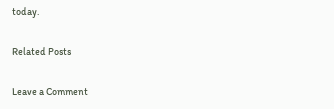today.

Related Posts

Leave a Comment